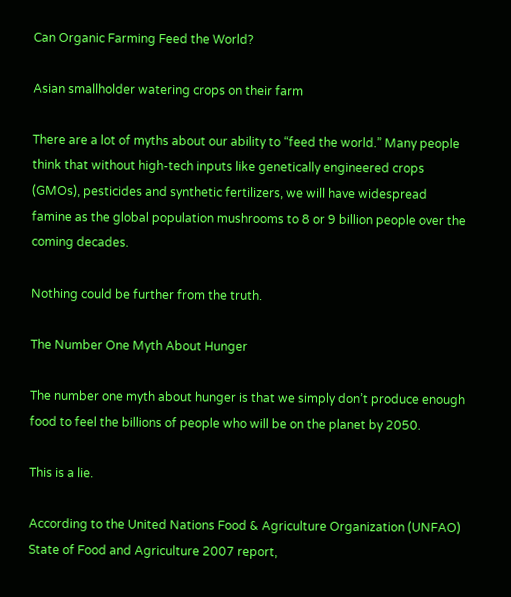Can Organic Farming Feed the World?

Asian smallholder watering crops on their farm

There are a lot of myths about our ability to “feed the world.” Many people think that without high-tech inputs like genetically engineered crops (GMOs), pesticides and synthetic fertilizers, we will have widespread famine as the global population mushrooms to 8 or 9 billion people over the coming decades.

Nothing could be further from the truth.

The Number One Myth About Hunger

The number one myth about hunger is that we simply don’t produce enough food to feel the billions of people who will be on the planet by 2050.

This is a lie.

According to the United Nations Food & Agriculture Organization (UNFAO) State of Food and Agriculture 2007 report,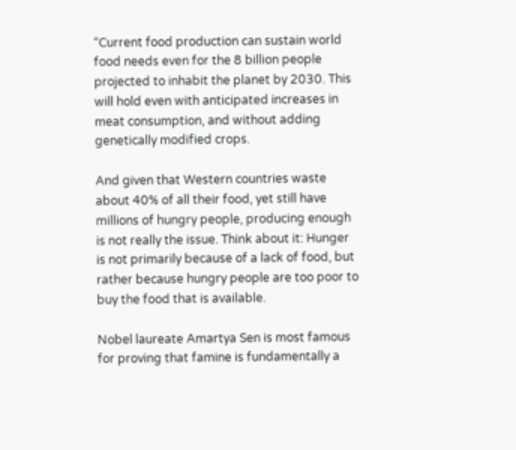“Current food production can sustain world food needs even for the 8 billion people projected to inhabit the planet by 2030. This will hold even with anticipated increases in meat consumption, and without adding genetically modified crops.

And given that Western countries waste about 40% of all their food, yet still have millions of hungry people, producing enough is not really the issue. Think about it: Hunger is not primarily because of a lack of food, but rather because hungry people are too poor to buy the food that is available.

Nobel laureate Amartya Sen is most famous for proving that famine is fundamentally a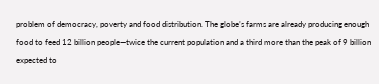problem of democracy, poverty and food distribution. The globe’s farms are already producing enough food to feed 12 billion people—twice the current population and a third more than the peak of 9 billion expected to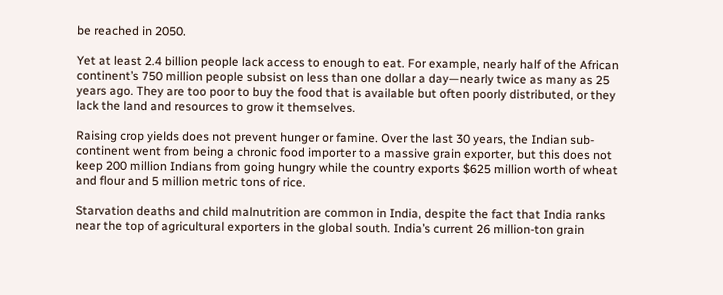be reached in 2050.

Yet at least 2.4 billion people lack access to enough to eat. For example, nearly half of the African continent’s 750 million people subsist on less than one dollar a day—nearly twice as many as 25 years ago. They are too poor to buy the food that is available but often poorly distributed, or they lack the land and resources to grow it themselves.

Raising crop yields does not prevent hunger or famine. Over the last 30 years, the Indian sub-continent went from being a chronic food importer to a massive grain exporter, but this does not keep 200 million Indians from going hungry while the country exports $625 million worth of wheat and flour and 5 million metric tons of rice.

Starvation deaths and child malnutrition are common in India, despite the fact that India ranks near the top of agricultural exporters in the global south. India’s current 26 million-ton grain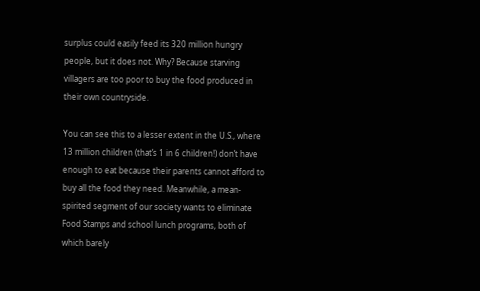surplus could easily feed its 320 million hungry people, but it does not. Why? Because starving villagers are too poor to buy the food produced in their own countryside.

You can see this to a lesser extent in the U.S., where 13 million children (that’s 1 in 6 children!) don’t have enough to eat because their parents cannot afford to buy all the food they need. Meanwhile, a mean-spirited segment of our society wants to eliminate Food Stamps and school lunch programs, both of which barely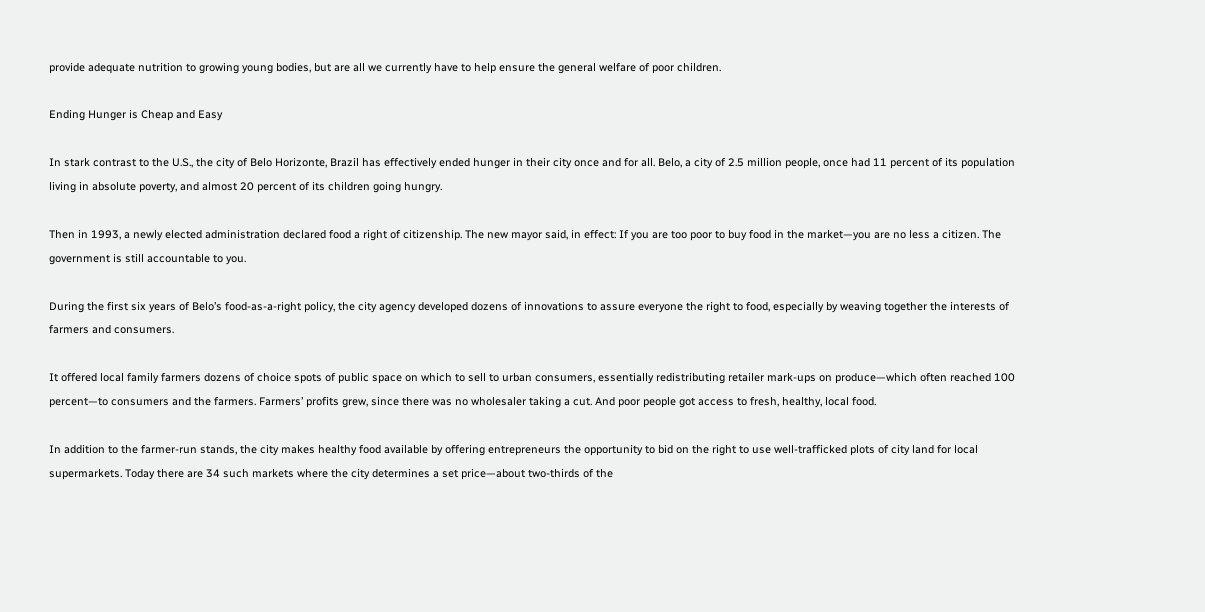provide adequate nutrition to growing young bodies, but are all we currently have to help ensure the general welfare of poor children.

Ending Hunger is Cheap and Easy

In stark contrast to the U.S., the city of Belo Horizonte, Brazil has effectively ended hunger in their city once and for all. Belo, a city of 2.5 million people, once had 11 percent of its population living in absolute poverty, and almost 20 percent of its children going hungry.

Then in 1993, a newly elected administration declared food a right of citizenship. The new mayor said, in effect: If you are too poor to buy food in the market—you are no less a citizen. The government is still accountable to you.

During the first six years of Belo’s food-as-a-right policy, the city agency developed dozens of innovations to assure everyone the right to food, especially by weaving together the interests of farmers and consumers.

It offered local family farmers dozens of choice spots of public space on which to sell to urban consumers, essentially redistributing retailer mark-ups on produce—which often reached 100 percent—to consumers and the farmers. Farmers’ profits grew, since there was no wholesaler taking a cut. And poor people got access to fresh, healthy, local food.

In addition to the farmer-run stands, the city makes healthy food available by offering entrepreneurs the opportunity to bid on the right to use well-trafficked plots of city land for local supermarkets. Today there are 34 such markets where the city determines a set price—about two-thirds of the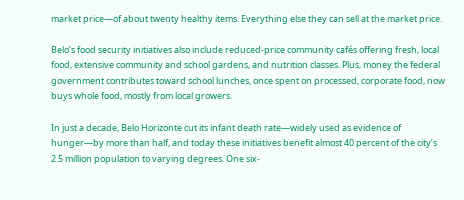market price—of about twenty healthy items. Everything else they can sell at the market price.

Belo’s food security initiatives also include reduced-price community cafés offering fresh, local food, extensive community and school gardens, and nutrition classes. Plus, money the federal government contributes toward school lunches, once spent on processed, corporate food, now buys whole food, mostly from local growers.

In just a decade, Belo Horizonte cut its infant death rate—widely used as evidence of hunger—by more than half, and today these initiatives benefit almost 40 percent of the city’s 2.5 million population to varying degrees. One six-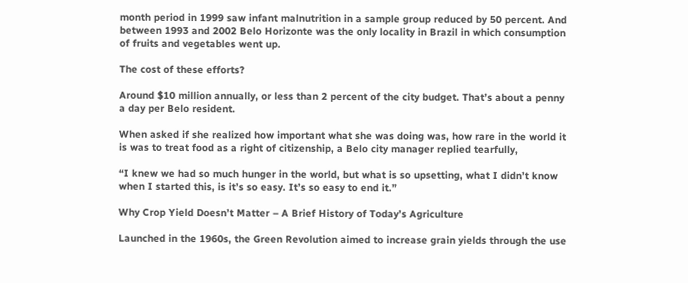month period in 1999 saw infant malnutrition in a sample group reduced by 50 percent. And between 1993 and 2002 Belo Horizonte was the only locality in Brazil in which consumption of fruits and vegetables went up.

The cost of these efforts?

Around $10 million annually, or less than 2 percent of the city budget. That’s about a penny a day per Belo resident.

When asked if she realized how important what she was doing was, how rare in the world it is was to treat food as a right of citizenship, a Belo city manager replied tearfully,

“I knew we had so much hunger in the world, but what is so upsetting, what I didn’t know when I started this, is it’s so easy. It’s so easy to end it.”

Why Crop Yield Doesn’t Matter – A Brief History of Today’s Agriculture

Launched in the 1960s, the Green Revolution aimed to increase grain yields through the use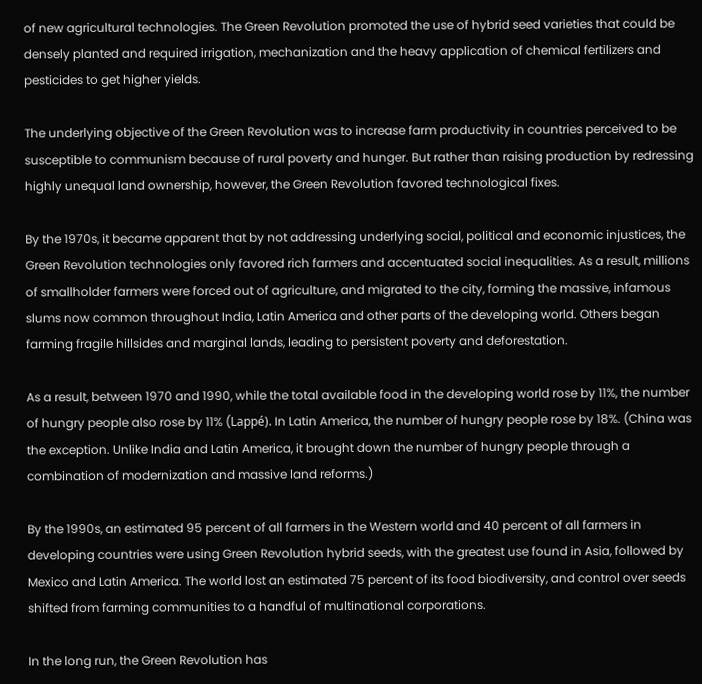of new agricultural technologies. The Green Revolution promoted the use of hybrid seed varieties that could be densely planted and required irrigation, mechanization and the heavy application of chemical fertilizers and pesticides to get higher yields.

The underlying objective of the Green Revolution was to increase farm productivity in countries perceived to be susceptible to communism because of rural poverty and hunger. But rather than raising production by redressing highly unequal land ownership, however, the Green Revolution favored technological fixes.

By the 1970s, it became apparent that by not addressing underlying social, political and economic injustices, the Green Revolution technologies only favored rich farmers and accentuated social inequalities. As a result, millions of smallholder farmers were forced out of agriculture, and migrated to the city, forming the massive, infamous slums now common throughout India, Latin America and other parts of the developing world. Others began farming fragile hillsides and marginal lands, leading to persistent poverty and deforestation.

As a result, between 1970 and 1990, while the total available food in the developing world rose by 11%, the number of hungry people also rose by 11% (Lappé). In Latin America, the number of hungry people rose by 18%. (China was the exception. Unlike India and Latin America, it brought down the number of hungry people through a combination of modernization and massive land reforms.)

By the 1990s, an estimated 95 percent of all farmers in the Western world and 40 percent of all farmers in developing countries were using Green Revolution hybrid seeds, with the greatest use found in Asia, followed by Mexico and Latin America. The world lost an estimated 75 percent of its food biodiversity, and control over seeds shifted from farming communities to a handful of multinational corporations.

In the long run, the Green Revolution has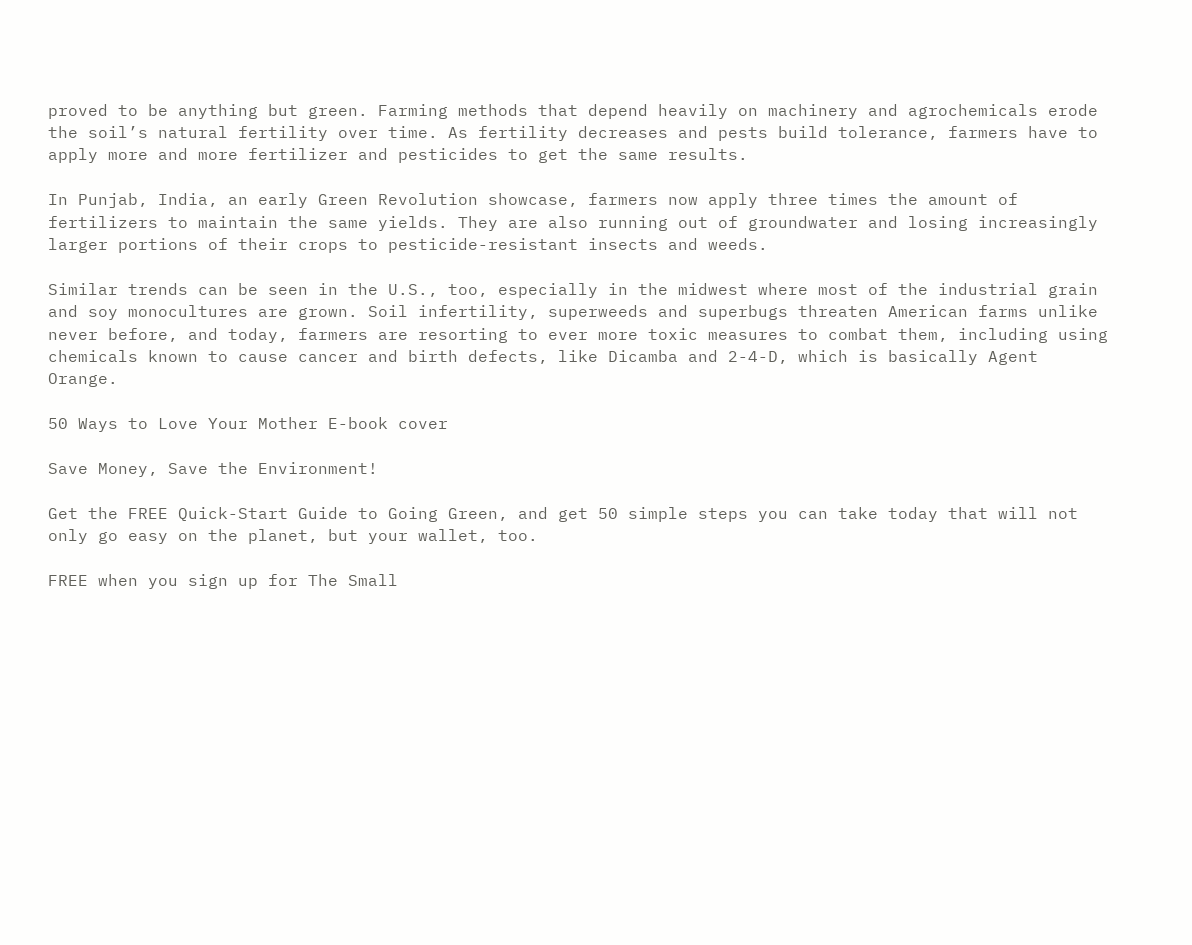proved to be anything but green. Farming methods that depend heavily on machinery and agrochemicals erode the soil’s natural fertility over time. As fertility decreases and pests build tolerance, farmers have to apply more and more fertilizer and pesticides to get the same results.

In Punjab, India, an early Green Revolution showcase, farmers now apply three times the amount of fertilizers to maintain the same yields. They are also running out of groundwater and losing increasingly larger portions of their crops to pesticide-resistant insects and weeds.

Similar trends can be seen in the U.S., too, especially in the midwest where most of the industrial grain and soy monocultures are grown. Soil infertility, superweeds and superbugs threaten American farms unlike never before, and today, farmers are resorting to ever more toxic measures to combat them, including using chemicals known to cause cancer and birth defects, like Dicamba and 2-4-D, which is basically Agent Orange.

50 Ways to Love Your Mother E-book cover

Save Money, Save the Environment!

Get the FREE Quick-Start Guide to Going Green, and get 50 simple steps you can take today that will not only go easy on the planet, but your wallet, too.

FREE when you sign up for The Small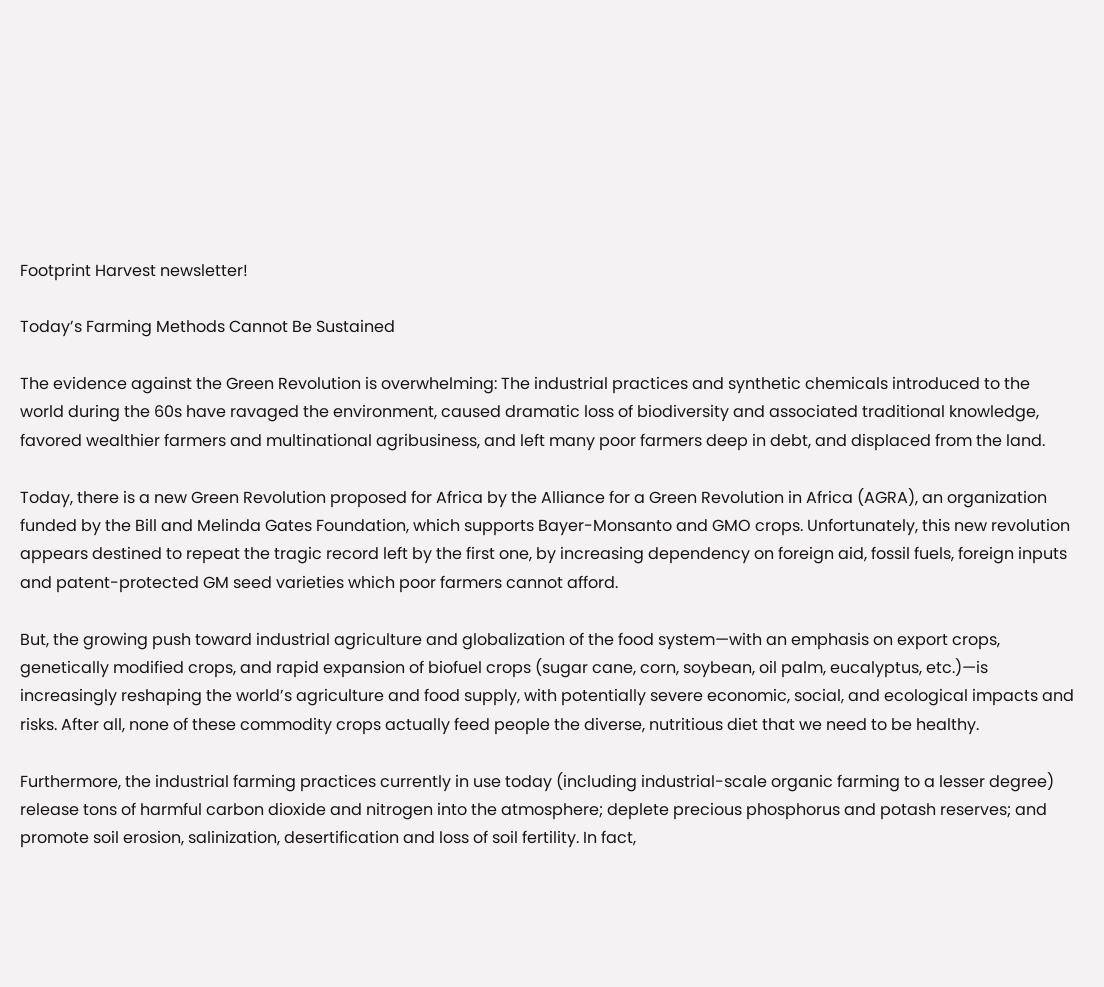Footprint Harvest newsletter!

Today’s Farming Methods Cannot Be Sustained

The evidence against the Green Revolution is overwhelming: The industrial practices and synthetic chemicals introduced to the world during the 60s have ravaged the environment, caused dramatic loss of biodiversity and associated traditional knowledge, favored wealthier farmers and multinational agribusiness, and left many poor farmers deep in debt, and displaced from the land.

Today, there is a new Green Revolution proposed for Africa by the Alliance for a Green Revolution in Africa (AGRA), an organization funded by the Bill and Melinda Gates Foundation, which supports Bayer-Monsanto and GMO crops. Unfortunately, this new revolution appears destined to repeat the tragic record left by the first one, by increasing dependency on foreign aid, fossil fuels, foreign inputs and patent-protected GM seed varieties which poor farmers cannot afford.

But, the growing push toward industrial agriculture and globalization of the food system—with an emphasis on export crops, genetically modified crops, and rapid expansion of biofuel crops (sugar cane, corn, soybean, oil palm, eucalyptus, etc.)—is increasingly reshaping the world’s agriculture and food supply, with potentially severe economic, social, and ecological impacts and risks. After all, none of these commodity crops actually feed people the diverse, nutritious diet that we need to be healthy.

Furthermore, the industrial farming practices currently in use today (including industrial-scale organic farming to a lesser degree) release tons of harmful carbon dioxide and nitrogen into the atmosphere; deplete precious phosphorus and potash reserves; and promote soil erosion, salinization, desertification and loss of soil fertility. In fact,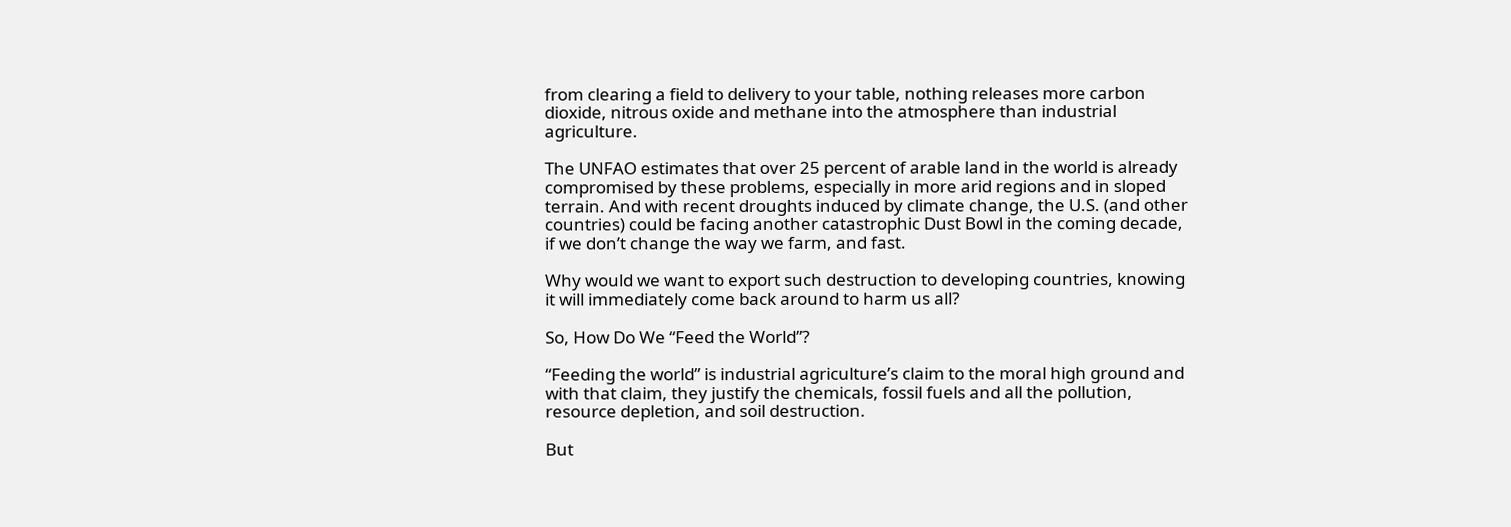from clearing a field to delivery to your table, nothing releases more carbon dioxide, nitrous oxide and methane into the atmosphere than industrial agriculture.

The UNFAO estimates that over 25 percent of arable land in the world is already compromised by these problems, especially in more arid regions and in sloped terrain. And with recent droughts induced by climate change, the U.S. (and other countries) could be facing another catastrophic Dust Bowl in the coming decade, if we don’t change the way we farm, and fast.

Why would we want to export such destruction to developing countries, knowing it will immediately come back around to harm us all?

So, How Do We “Feed the World”?

“Feeding the world” is industrial agriculture’s claim to the moral high ground and with that claim, they justify the chemicals, fossil fuels and all the pollution, resource depletion, and soil destruction.

But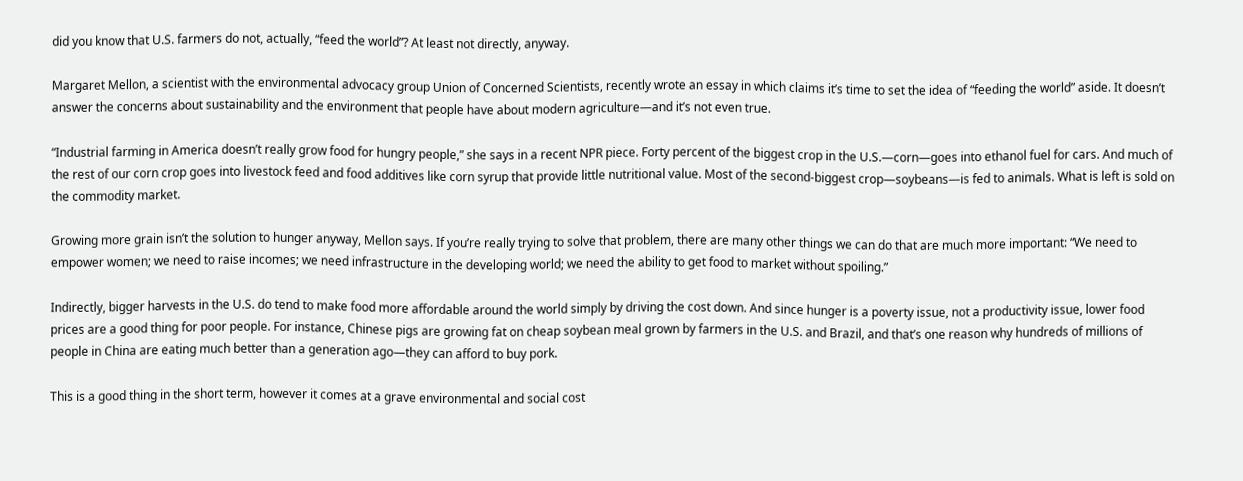did you know that U.S. farmers do not, actually, “feed the world”? At least not directly, anyway.

Margaret Mellon, a scientist with the environmental advocacy group Union of Concerned Scientists, recently wrote an essay in which claims it’s time to set the idea of “feeding the world” aside. It doesn’t answer the concerns about sustainability and the environment that people have about modern agriculture—and it’s not even true.

“Industrial farming in America doesn’t really grow food for hungry people,” she says in a recent NPR piece. Forty percent of the biggest crop in the U.S.—corn—goes into ethanol fuel for cars. And much of the rest of our corn crop goes into livestock feed and food additives like corn syrup that provide little nutritional value. Most of the second-biggest crop—soybeans—is fed to animals. What is left is sold on the commodity market.

Growing more grain isn’t the solution to hunger anyway, Mellon says. If you’re really trying to solve that problem, there are many other things we can do that are much more important: “We need to empower women; we need to raise incomes; we need infrastructure in the developing world; we need the ability to get food to market without spoiling.”

Indirectly, bigger harvests in the U.S. do tend to make food more affordable around the world simply by driving the cost down. And since hunger is a poverty issue, not a productivity issue, lower food prices are a good thing for poor people. For instance, Chinese pigs are growing fat on cheap soybean meal grown by farmers in the U.S. and Brazil, and that’s one reason why hundreds of millions of people in China are eating much better than a generation ago—they can afford to buy pork.

This is a good thing in the short term, however it comes at a grave environmental and social cost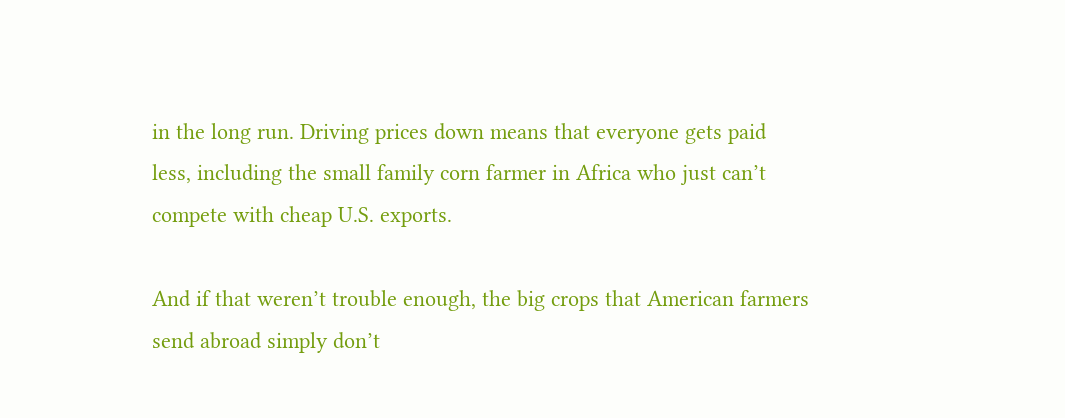in the long run. Driving prices down means that everyone gets paid less, including the small family corn farmer in Africa who just can’t compete with cheap U.S. exports.

And if that weren’t trouble enough, the big crops that American farmers send abroad simply don’t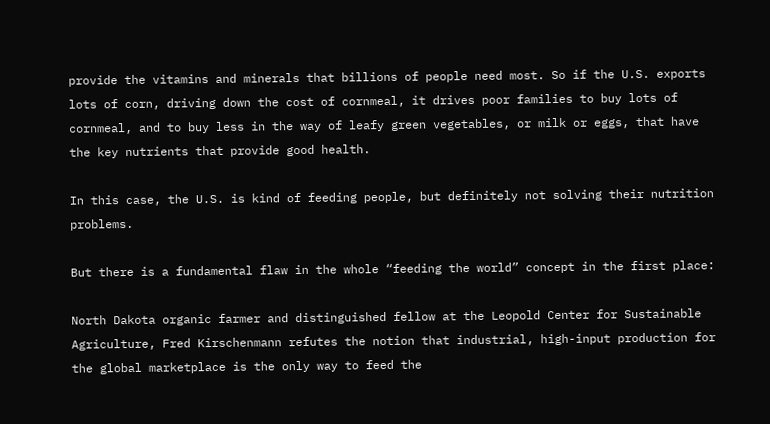provide the vitamins and minerals that billions of people need most. So if the U.S. exports lots of corn, driving down the cost of cornmeal, it drives poor families to buy lots of cornmeal, and to buy less in the way of leafy green vegetables, or milk or eggs, that have the key nutrients that provide good health.

In this case, the U.S. is kind of feeding people, but definitely not solving their nutrition problems.

But there is a fundamental flaw in the whole “feeding the world” concept in the first place:

North Dakota organic farmer and distinguished fellow at the Leopold Center for Sustainable Agriculture, Fred Kirschenmann refutes the notion that industrial, high-input production for the global marketplace is the only way to feed the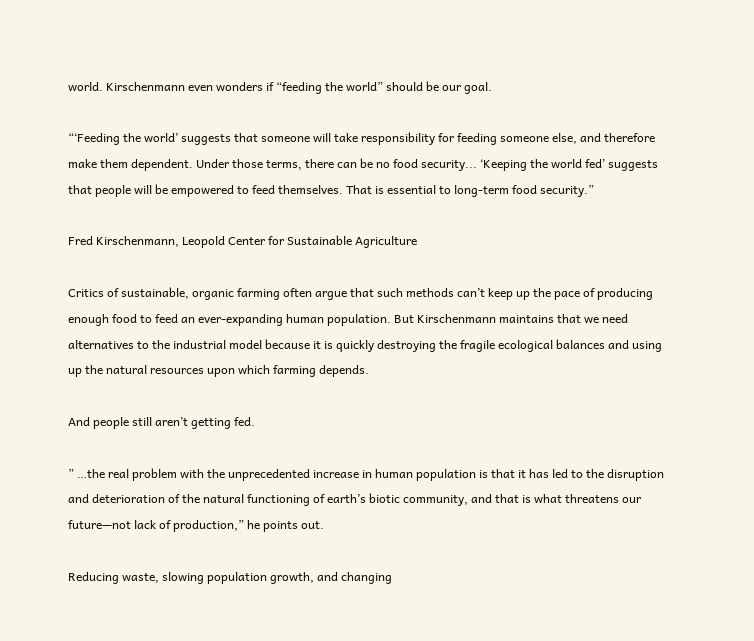world. Kirschenmann even wonders if “feeding the world” should be our goal.

“‘Feeding the world’ suggests that someone will take responsibility for feeding someone else, and therefore make them dependent. Under those terms, there can be no food security... ‘Keeping the world fed’ suggests that people will be empowered to feed themselves. That is essential to long-term food security.”

Fred Kirschenmann, Leopold Center for Sustainable Agriculture

Critics of sustainable, organic farming often argue that such methods can’t keep up the pace of producing enough food to feed an ever-expanding human population. But Kirschenmann maintains that we need alternatives to the industrial model because it is quickly destroying the fragile ecological balances and using up the natural resources upon which farming depends.

And people still aren’t getting fed.

” …the real problem with the unprecedented increase in human population is that it has led to the disruption and deterioration of the natural functioning of earth’s biotic community, and that is what threatens our future—not lack of production,” he points out.

Reducing waste, slowing population growth, and changing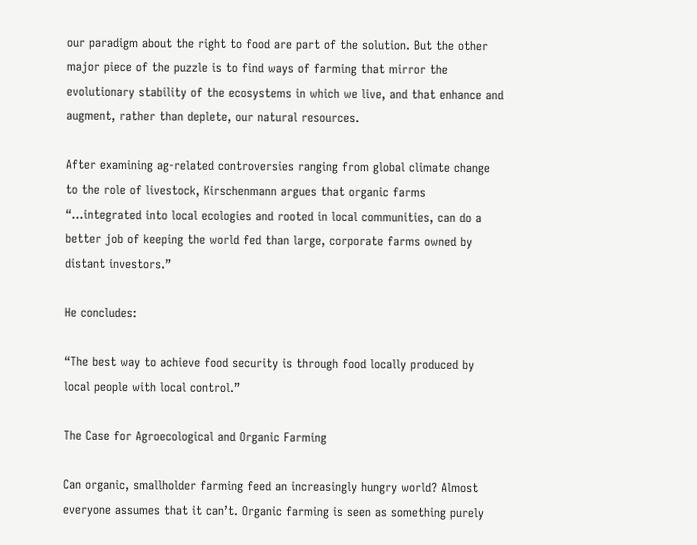our paradigm about the right to food are part of the solution. But the other major piece of the puzzle is to find ways of farming that mirror the evolutionary stability of the ecosystems in which we live, and that enhance and augment, rather than deplete, our natural resources.

After examining ag-related controversies ranging from global climate change to the role of livestock, Kirschenmann argues that organic farms “…integrated into local ecologies and rooted in local communities, can do a better job of keeping the world fed than large, corporate farms owned by distant investors.”

He concludes:

“The best way to achieve food security is through food locally produced by local people with local control.”

The Case for Agroecological and Organic Farming

Can organic, smallholder farming feed an increasingly hungry world? Almost everyone assumes that it can’t. Organic farming is seen as something purely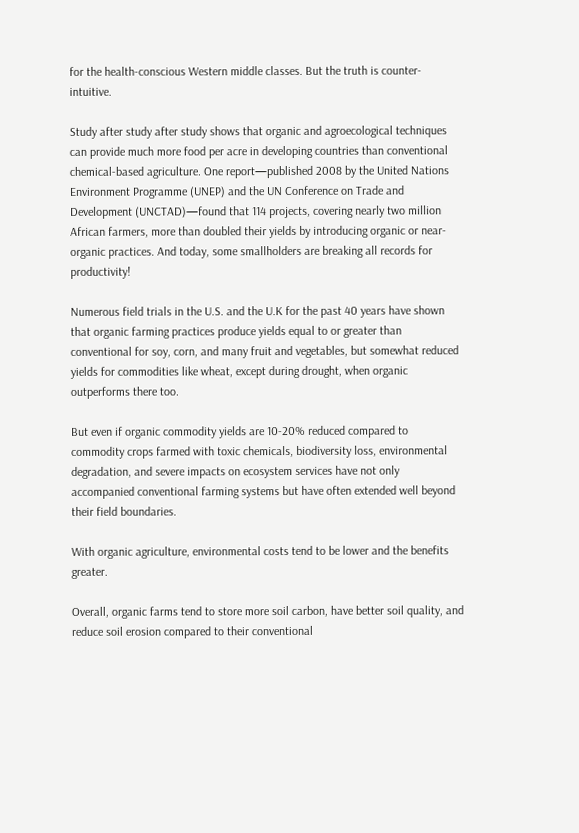for the health-conscious Western middle classes. But the truth is counter-intuitive.

Study after study after study shows that organic and agroecological techniques can provide much more food per acre in developing countries than conventional chemical-based agriculture. One report—published 2008 by the United Nations Environment Programme (UNEP) and the UN Conference on Trade and Development (UNCTAD)—found that 114 projects, covering nearly two million African farmers, more than doubled their yields by introducing organic or near-organic practices. And today, some smallholders are breaking all records for productivity!

Numerous field trials in the U.S. and the U.K for the past 40 years have shown that organic farming practices produce yields equal to or greater than conventional for soy, corn, and many fruit and vegetables, but somewhat reduced yields for commodities like wheat, except during drought, when organic outperforms there too.

But even if organic commodity yields are 10-20% reduced compared to commodity crops farmed with toxic chemicals, biodiversity loss, environmental degradation, and severe impacts on ecosystem services have not only accompanied conventional farming systems but have often extended well beyond their field boundaries.

With organic agriculture, environmental costs tend to be lower and the benefits greater.

Overall, organic farms tend to store more soil carbon, have better soil quality, and reduce soil erosion compared to their conventional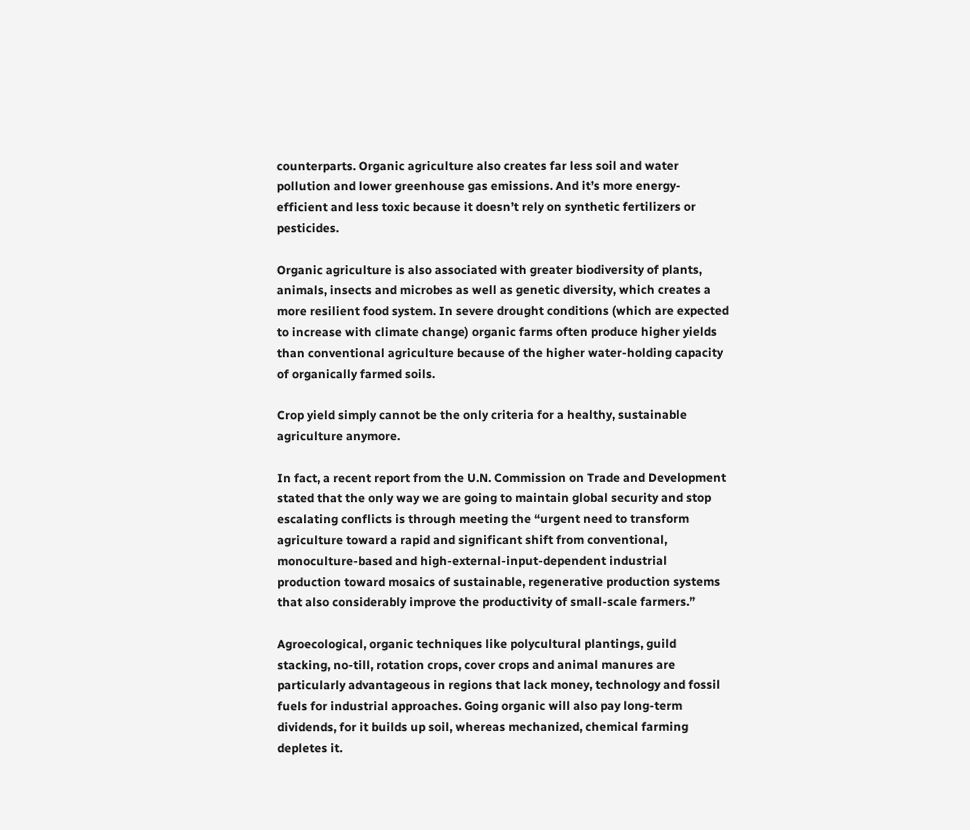counterparts. Organic agriculture also creates far less soil and water pollution and lower greenhouse gas emissions. And it’s more energy-efficient and less toxic because it doesn’t rely on synthetic fertilizers or pesticides.

Organic agriculture is also associated with greater biodiversity of plants, animals, insects and microbes as well as genetic diversity, which creates a more resilient food system. In severe drought conditions (which are expected to increase with climate change) organic farms often produce higher yields than conventional agriculture because of the higher water-holding capacity of organically farmed soils.

Crop yield simply cannot be the only criteria for a healthy, sustainable agriculture anymore.

In fact, a recent report from the U.N. Commission on Trade and Development stated that the only way we are going to maintain global security and stop escalating conflicts is through meeting the “urgent need to transform agriculture toward a rapid and significant shift from conventional, monoculture-based and high-external-input-dependent industrial production toward mosaics of sustainable, regenerative production systems that also considerably improve the productivity of small-scale farmers.”

Agroecological, organic techniques like polycultural plantings, guild stacking, no-till, rotation crops, cover crops and animal manures are particularly advantageous in regions that lack money, technology and fossil fuels for industrial approaches. Going organic will also pay long-term dividends, for it builds up soil, whereas mechanized, chemical farming depletes it.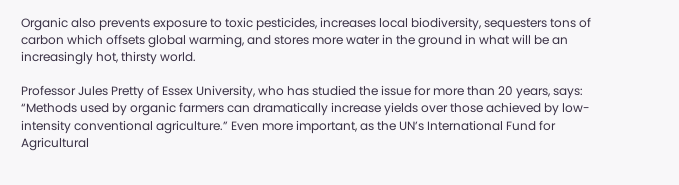Organic also prevents exposure to toxic pesticides, increases local biodiversity, sequesters tons of carbon which offsets global warming, and stores more water in the ground in what will be an increasingly hot, thirsty world.

Professor Jules Pretty of Essex University, who has studied the issue for more than 20 years, says: “Methods used by organic farmers can dramatically increase yields over those achieved by low-intensity conventional agriculture.” Even more important, as the UN’s International Fund for Agricultural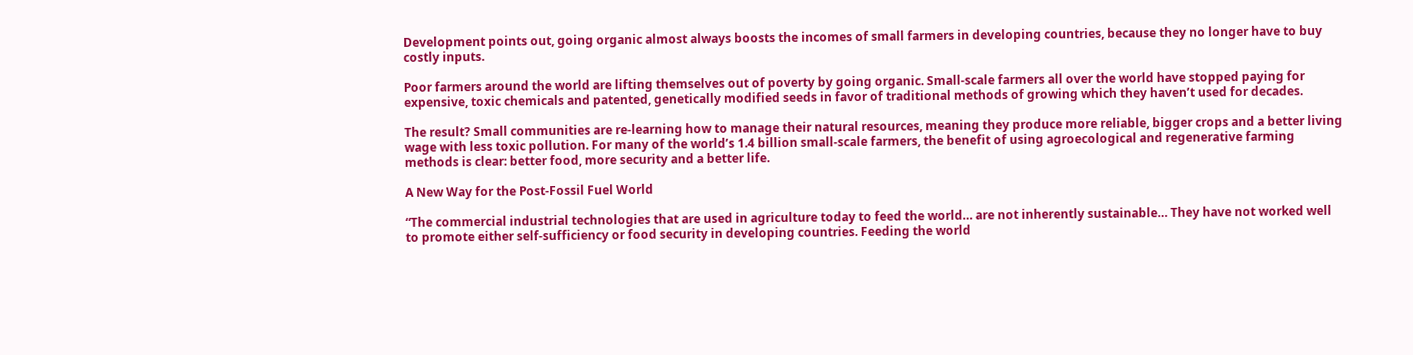Development points out, going organic almost always boosts the incomes of small farmers in developing countries, because they no longer have to buy costly inputs.

Poor farmers around the world are lifting themselves out of poverty by going organic. Small-scale farmers all over the world have stopped paying for expensive, toxic chemicals and patented, genetically modified seeds in favor of traditional methods of growing which they haven’t used for decades.

The result? Small communities are re-learning how to manage their natural resources, meaning they produce more reliable, bigger crops and a better living wage with less toxic pollution. For many of the world’s 1.4 billion small-scale farmers, the benefit of using agroecological and regenerative farming methods is clear: better food, more security and a better life.

A New Way for the Post-Fossil Fuel World

“The commercial industrial technologies that are used in agriculture today to feed the world… are not inherently sustainable… They have not worked well to promote either self-sufficiency or food security in developing countries. Feeding the world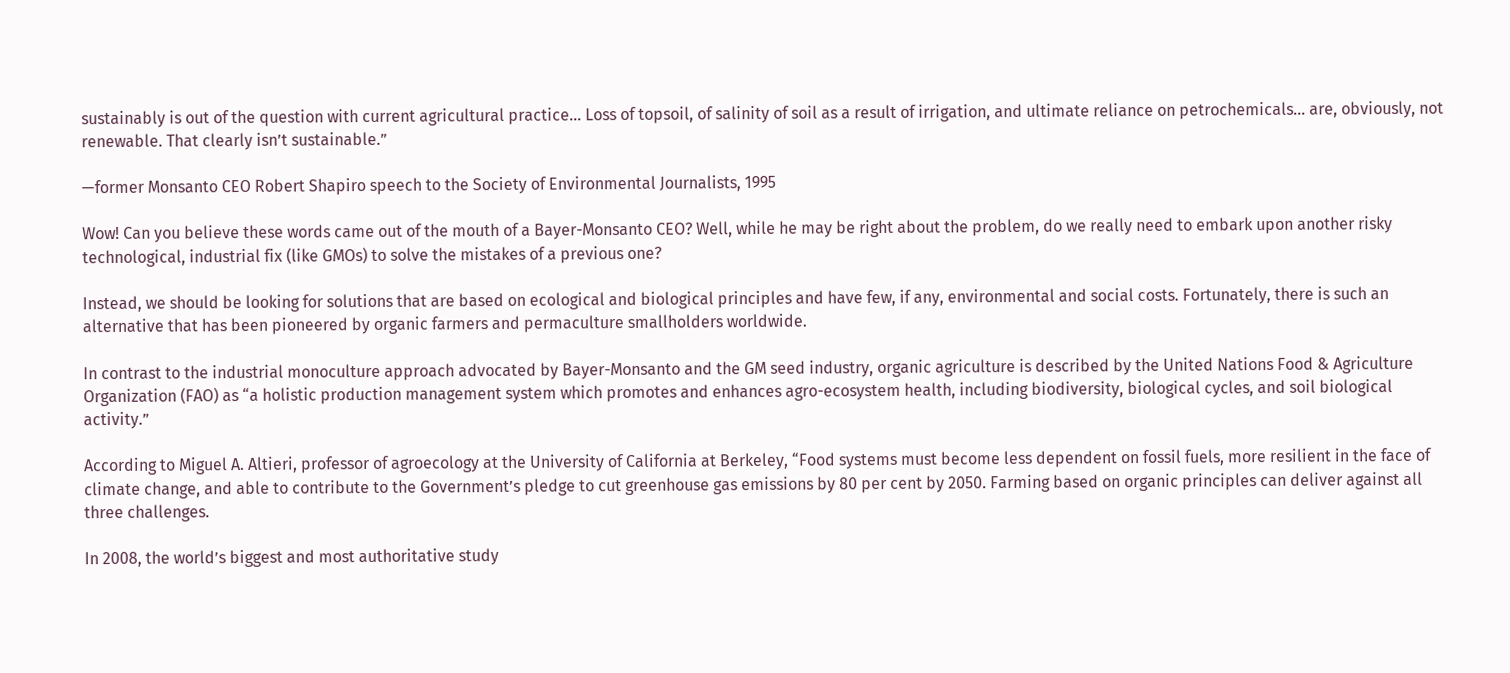sustainably is out of the question with current agricultural practice… Loss of topsoil, of salinity of soil as a result of irrigation, and ultimate reliance on petrochemicals… are, obviously, not renewable. That clearly isn’t sustainable.”

—former Monsanto CEO Robert Shapiro speech to the Society of Environmental Journalists, 1995

Wow! Can you believe these words came out of the mouth of a Bayer-Monsanto CEO? Well, while he may be right about the problem, do we really need to embark upon another risky technological, industrial fix (like GMOs) to solve the mistakes of a previous one?

Instead, we should be looking for solutions that are based on ecological and biological principles and have few, if any, environmental and social costs. Fortunately, there is such an alternative that has been pioneered by organic farmers and permaculture smallholders worldwide.

In contrast to the industrial monoculture approach advocated by Bayer-Monsanto and the GM seed industry, organic agriculture is described by the United Nations Food & Agriculture Organization (FAO) as “a holistic production management system which promotes and enhances agro-ecosystem health, including biodiversity, biological cycles, and soil biological activity.”

According to Miguel A. Altieri, professor of agroecology at the University of California at Berkeley, “Food systems must become less dependent on fossil fuels, more resilient in the face of climate change, and able to contribute to the Government’s pledge to cut greenhouse gas emissions by 80 per cent by 2050. Farming based on organic principles can deliver against all three challenges.

In 2008, the world’s biggest and most authoritative study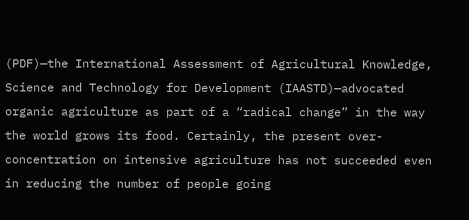(PDF)—the International Assessment of Agricultural Knowledge, Science and Technology for Development (IAASTD)—advocated organic agriculture as part of a “radical change” in the way the world grows its food. Certainly, the present over-concentration on intensive agriculture has not succeeded even in reducing the number of people going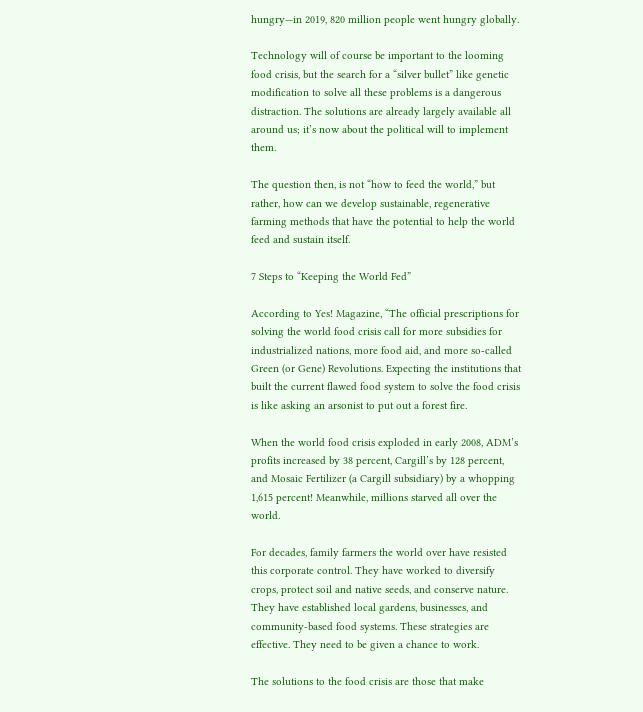hungry—in 2019, 820 million people went hungry globally.

Technology will of course be important to the looming food crisis, but the search for a “silver bullet” like genetic modification to solve all these problems is a dangerous distraction. The solutions are already largely available all around us; it’s now about the political will to implement them.

The question then, is not “how to feed the world,” but rather, how can we develop sustainable, regenerative farming methods that have the potential to help the world feed and sustain itself.

7 Steps to “Keeping the World Fed”

According to Yes! Magazine, “The official prescriptions for solving the world food crisis call for more subsidies for industrialized nations, more food aid, and more so-called Green (or Gene) Revolutions. Expecting the institutions that built the current flawed food system to solve the food crisis is like asking an arsonist to put out a forest fire.

When the world food crisis exploded in early 2008, ADM’s profits increased by 38 percent, Cargill’s by 128 percent, and Mosaic Fertilizer (a Cargill subsidiary) by a whopping 1,615 percent! Meanwhile, millions starved all over the world.

For decades, family farmers the world over have resisted this corporate control. They have worked to diversify crops, protect soil and native seeds, and conserve nature. They have established local gardens, businesses, and community-based food systems. These strategies are effective. They need to be given a chance to work.

The solutions to the food crisis are those that make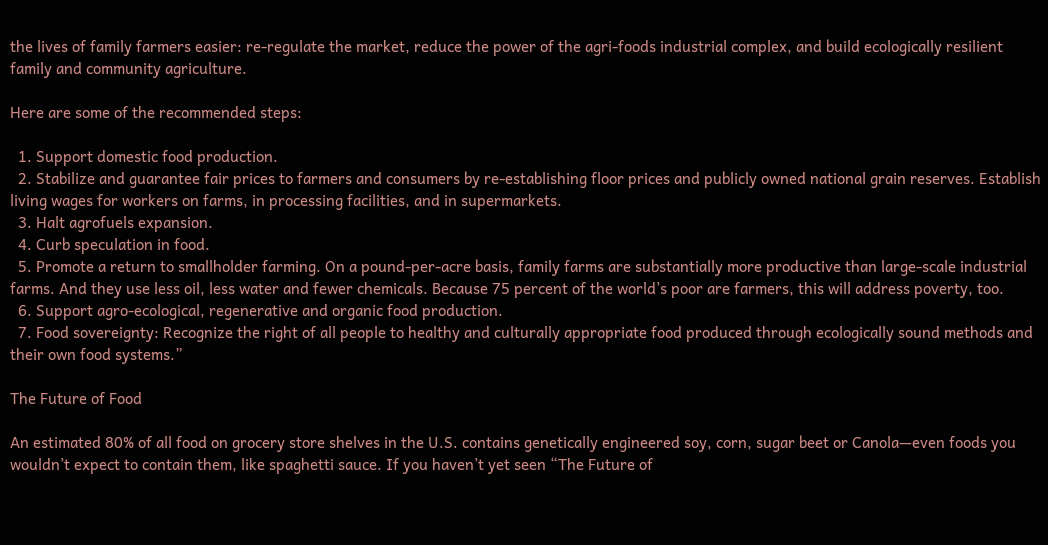the lives of family farmers easier: re-regulate the market, reduce the power of the agri-foods industrial complex, and build ecologically resilient family and community agriculture.

Here are some of the recommended steps:

  1. Support domestic food production.
  2. Stabilize and guarantee fair prices to farmers and consumers by re-establishing floor prices and publicly owned national grain reserves. Establish living wages for workers on farms, in processing facilities, and in supermarkets.
  3. Halt agrofuels expansion.
  4. Curb speculation in food.
  5. Promote a return to smallholder farming. On a pound-per-acre basis, family farms are substantially more productive than large-scale industrial farms. And they use less oil, less water and fewer chemicals. Because 75 percent of the world’s poor are farmers, this will address poverty, too.
  6. Support agro-ecological, regenerative and organic food production.
  7. Food sovereignty: Recognize the right of all people to healthy and culturally appropriate food produced through ecologically sound methods and their own food systems.”

The Future of Food

An estimated 80% of all food on grocery store shelves in the U.S. contains genetically engineered soy, corn, sugar beet or Canola—even foods you wouldn’t expect to contain them, like spaghetti sauce. If you haven’t yet seen “The Future of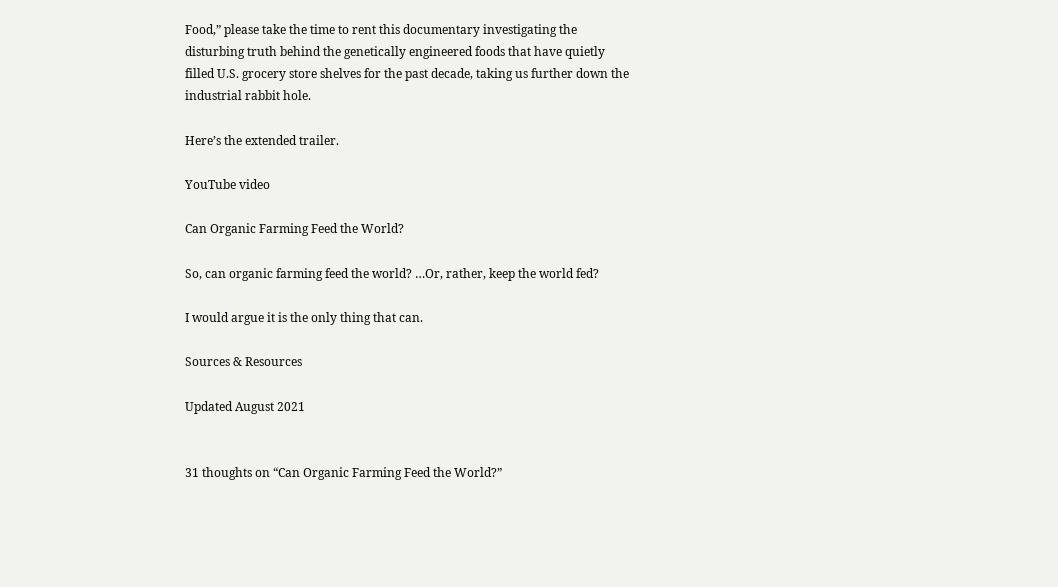Food,” please take the time to rent this documentary investigating the disturbing truth behind the genetically engineered foods that have quietly filled U.S. grocery store shelves for the past decade, taking us further down the industrial rabbit hole.

Here’s the extended trailer.

YouTube video

Can Organic Farming Feed the World?

So, can organic farming feed the world? …Or, rather, keep the world fed?

I would argue it is the only thing that can.

Sources & Resources

Updated August 2021


31 thoughts on “Can Organic Farming Feed the World?”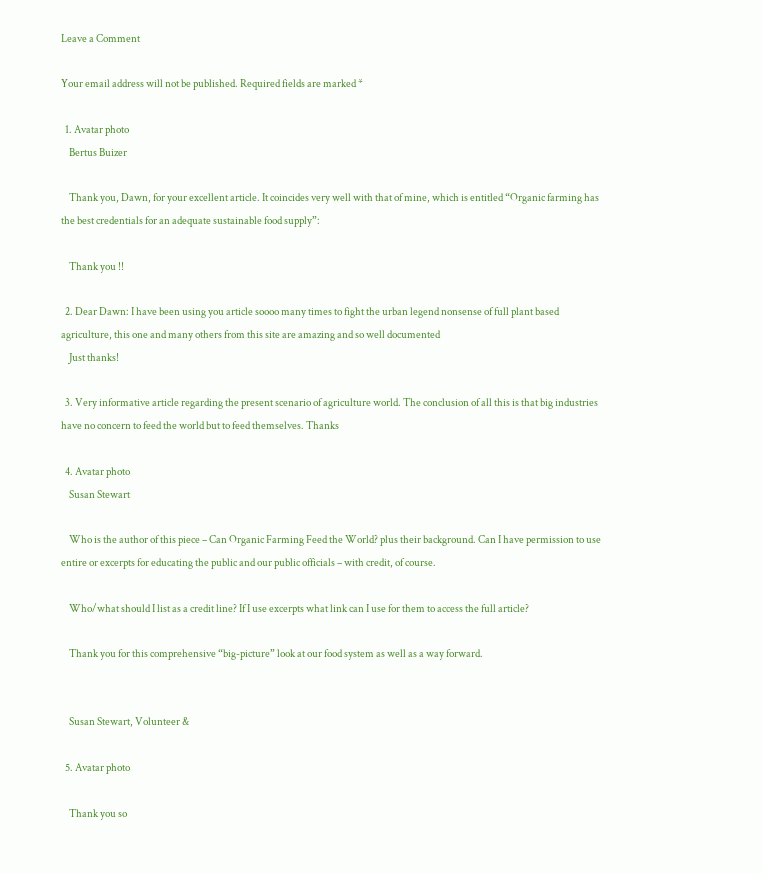Leave a Comment

Your email address will not be published. Required fields are marked *

  1. Avatar photo
    Bertus Buizer

    Thank you, Dawn, for your excellent article. It coincides very well with that of mine, which is entitled “Organic farming has the best credentials for an adequate sustainable food supply”:

    Thank you !!

  2. Dear Dawn: I have been using you article soooo many times to fight the urban legend nonsense of full plant based agriculture, this one and many others from this site are amazing and so well documented
    Just thanks!

  3. Very informative article regarding the present scenario of agriculture world. The conclusion of all this is that big industries have no concern to feed the world but to feed themselves. Thanks

  4. Avatar photo
    Susan Stewart

    Who is the author of this piece – Can Organic Farming Feed the World? plus their background. Can I have permission to use entire or excerpts for educating the public and our public officials – with credit, of course.

    Who/what should I list as a credit line? If I use excerpts what link can I use for them to access the full article?

    Thank you for this comprehensive “big-picture” look at our food system as well as a way forward.


    Susan Stewart, Volunteer &

  5. Avatar photo

    Thank you so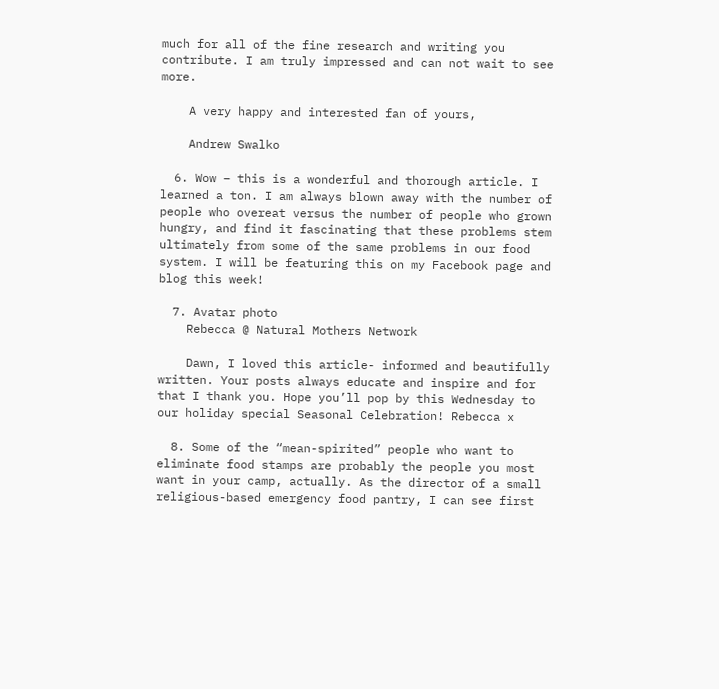much for all of the fine research and writing you contribute. I am truly impressed and can not wait to see more.

    A very happy and interested fan of yours,

    Andrew Swalko

  6. Wow – this is a wonderful and thorough article. I learned a ton. I am always blown away with the number of people who overeat versus the number of people who grown hungry, and find it fascinating that these problems stem ultimately from some of the same problems in our food system. I will be featuring this on my Facebook page and blog this week!

  7. Avatar photo
    Rebecca @ Natural Mothers Network

    Dawn, I loved this article- informed and beautifully written. Your posts always educate and inspire and for that I thank you. Hope you’ll pop by this Wednesday to our holiday special Seasonal Celebration! Rebecca x

  8. Some of the “mean-spirited” people who want to eliminate food stamps are probably the people you most want in your camp, actually. As the director of a small religious-based emergency food pantry, I can see first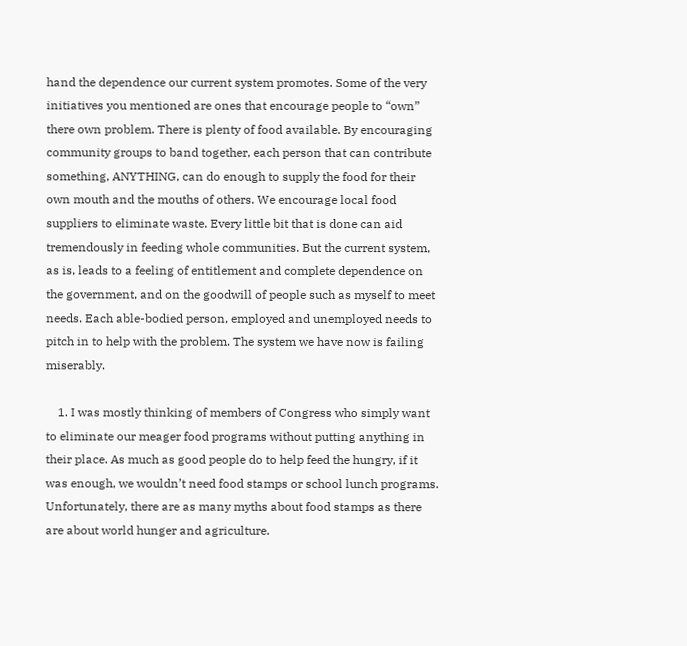hand the dependence our current system promotes. Some of the very initiatives you mentioned are ones that encourage people to “own” there own problem. There is plenty of food available. By encouraging community groups to band together, each person that can contribute something, ANYTHING, can do enough to supply the food for their own mouth and the mouths of others. We encourage local food suppliers to eliminate waste. Every little bit that is done can aid tremendously in feeding whole communities. But the current system, as is, leads to a feeling of entitlement and complete dependence on the government, and on the goodwill of people such as myself to meet needs. Each able-bodied person, employed and unemployed needs to pitch in to help with the problem. The system we have now is failing miserably.

    1. I was mostly thinking of members of Congress who simply want to eliminate our meager food programs without putting anything in their place. As much as good people do to help feed the hungry, if it was enough, we wouldn’t need food stamps or school lunch programs. Unfortunately, there are as many myths about food stamps as there are about world hunger and agriculture.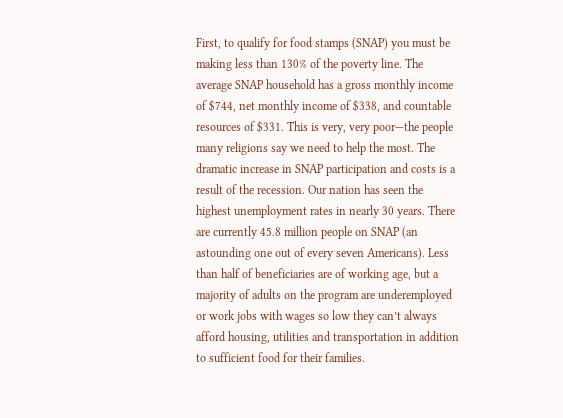First, to qualify for food stamps (SNAP) you must be making less than 130% of the poverty line. The average SNAP household has a gross monthly income of $744, net monthly income of $338, and countable resources of $331. This is very, very poor—the people many religions say we need to help the most. The dramatic increase in SNAP participation and costs is a result of the recession. Our nation has seen the highest unemployment rates in nearly 30 years. There are currently 45.8 million people on SNAP (an astounding one out of every seven Americans). Less than half of beneficiaries are of working age, but a majority of adults on the program are underemployed or work jobs with wages so low they can’t always afford housing, utilities and transportation in addition to sufficient food for their families.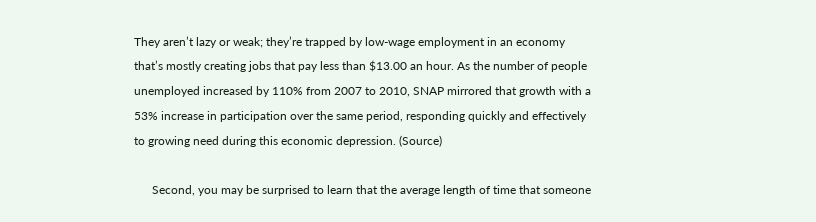They aren’t lazy or weak; they’re trapped by low-wage employment in an economy that’s mostly creating jobs that pay less than $13.00 an hour. As the number of people unemployed increased by 110% from 2007 to 2010, SNAP mirrored that growth with a 53% increase in participation over the same period, responding quickly and effectively to growing need during this economic depression. (Source)

      Second, you may be surprised to learn that the average length of time that someone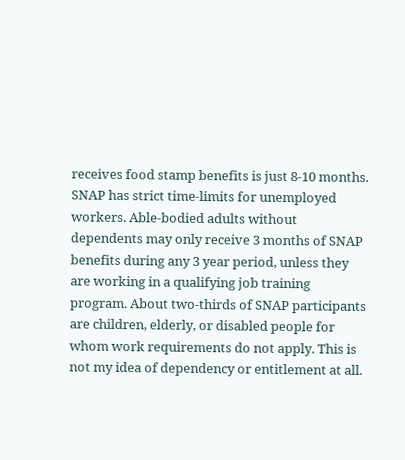receives food stamp benefits is just 8-10 months. SNAP has strict time-limits for unemployed workers. Able-bodied adults without dependents may only receive 3 months of SNAP benefits during any 3 year period, unless they are working in a qualifying job training program. About two-thirds of SNAP participants are children, elderly, or disabled people for whom work requirements do not apply. This is not my idea of dependency or entitlement at all.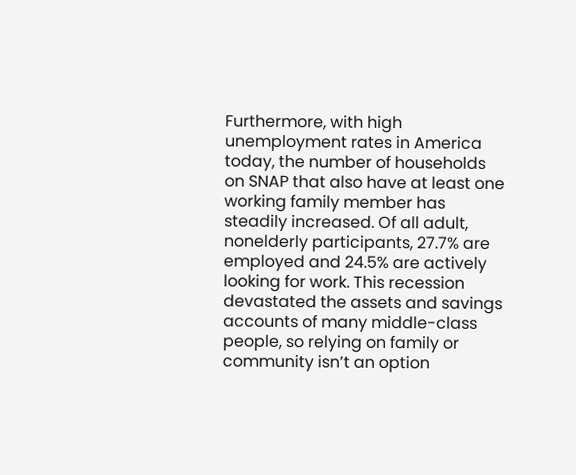Furthermore, with high unemployment rates in America today, the number of households on SNAP that also have at least one working family member has steadily increased. Of all adult, nonelderly participants, 27.7% are employed and 24.5% are actively looking for work. This recession devastated the assets and savings accounts of many middle-class people, so relying on family or community isn’t an option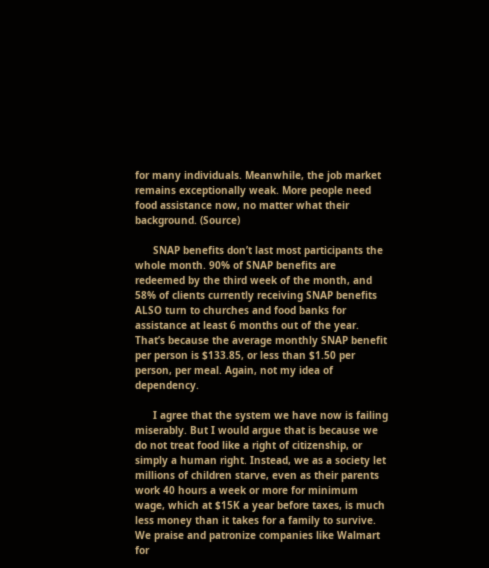for many individuals. Meanwhile, the job market remains exceptionally weak. More people need food assistance now, no matter what their background. (Source)

      SNAP benefits don’t last most participants the whole month. 90% of SNAP benefits are redeemed by the third week of the month, and 58% of clients currently receiving SNAP benefits ALSO turn to churches and food banks for assistance at least 6 months out of the year. That’s because the average monthly SNAP benefit per person is $133.85, or less than $1.50 per person, per meal. Again, not my idea of dependency.

      I agree that the system we have now is failing miserably. But I would argue that is because we do not treat food like a right of citizenship, or simply a human right. Instead, we as a society let millions of children starve, even as their parents work 40 hours a week or more for minimum wage, which at $15K a year before taxes, is much less money than it takes for a family to survive. We praise and patronize companies like Walmart for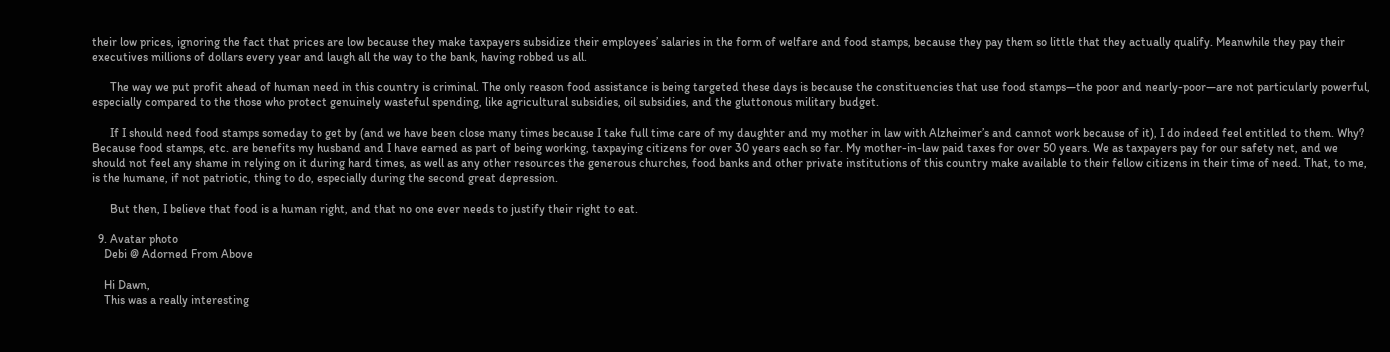their low prices, ignoring the fact that prices are low because they make taxpayers subsidize their employees’ salaries in the form of welfare and food stamps, because they pay them so little that they actually qualify. Meanwhile they pay their executives millions of dollars every year and laugh all the way to the bank, having robbed us all.

      The way we put profit ahead of human need in this country is criminal. The only reason food assistance is being targeted these days is because the constituencies that use food stamps—the poor and nearly-poor—are not particularly powerful, especially compared to the those who protect genuinely wasteful spending, like agricultural subsidies, oil subsidies, and the gluttonous military budget.

      If I should need food stamps someday to get by (and we have been close many times because I take full time care of my daughter and my mother in law with Alzheimer’s and cannot work because of it), I do indeed feel entitled to them. Why? Because food stamps, etc. are benefits my husband and I have earned as part of being working, taxpaying citizens for over 30 years each so far. My mother-in-law paid taxes for over 50 years. We as taxpayers pay for our safety net, and we should not feel any shame in relying on it during hard times, as well as any other resources the generous churches, food banks and other private institutions of this country make available to their fellow citizens in their time of need. That, to me, is the humane, if not patriotic, thing to do, especially during the second great depression.

      But then, I believe that food is a human right, and that no one ever needs to justify their right to eat.

  9. Avatar photo
    Debi @ Adorned From Above

    Hi Dawn,
    This was a really interesting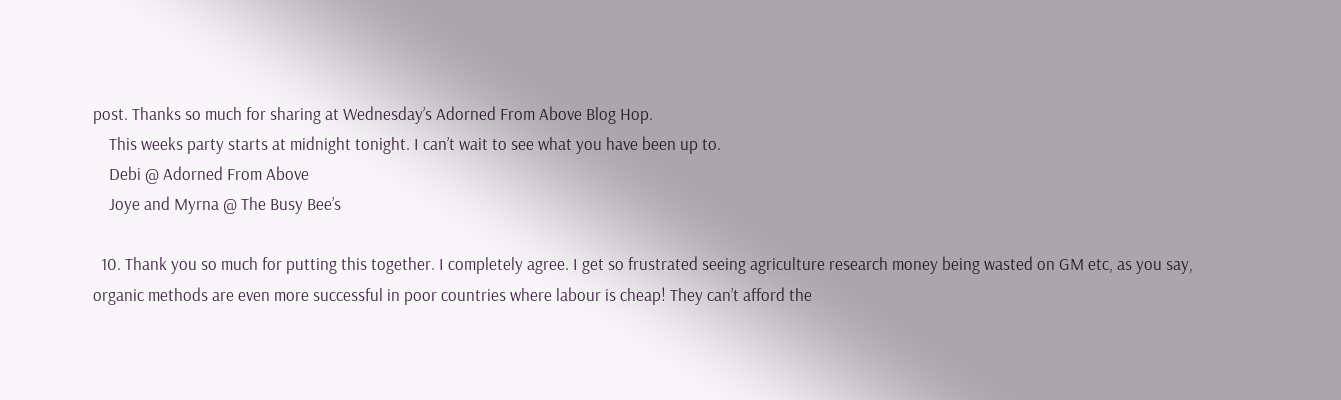post. Thanks so much for sharing at Wednesday’s Adorned From Above Blog Hop.
    This weeks party starts at midnight tonight. I can’t wait to see what you have been up to.
    Debi @ Adorned From Above
    Joye and Myrna @ The Busy Bee’s

  10. Thank you so much for putting this together. I completely agree. I get so frustrated seeing agriculture research money being wasted on GM etc, as you say, organic methods are even more successful in poor countries where labour is cheap! They can’t afford the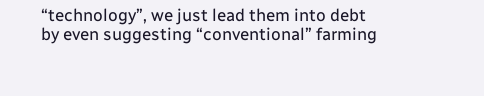“technology”, we just lead them into debt by even suggesting “conventional” farming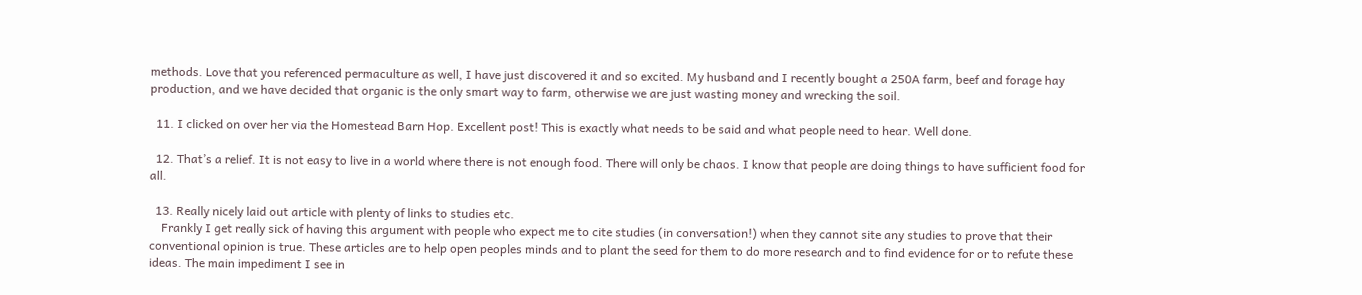methods. Love that you referenced permaculture as well, I have just discovered it and so excited. My husband and I recently bought a 250A farm, beef and forage hay production, and we have decided that organic is the only smart way to farm, otherwise we are just wasting money and wrecking the soil.

  11. I clicked on over her via the Homestead Barn Hop. Excellent post! This is exactly what needs to be said and what people need to hear. Well done.

  12. That’s a relief. It is not easy to live in a world where there is not enough food. There will only be chaos. I know that people are doing things to have sufficient food for all.

  13. Really nicely laid out article with plenty of links to studies etc.
    Frankly I get really sick of having this argument with people who expect me to cite studies (in conversation!) when they cannot site any studies to prove that their conventional opinion is true. These articles are to help open peoples minds and to plant the seed for them to do more research and to find evidence for or to refute these ideas. The main impediment I see in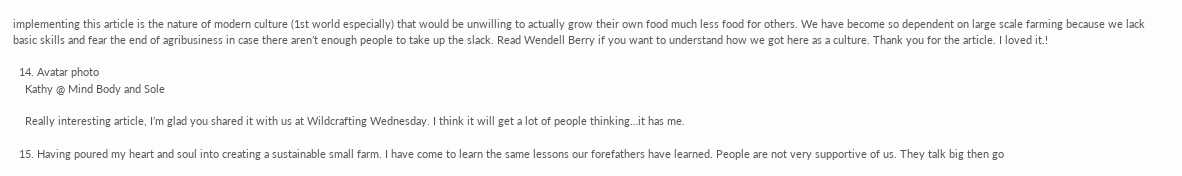implementing this article is the nature of modern culture (1st world especially) that would be unwilling to actually grow their own food much less food for others. We have become so dependent on large scale farming because we lack basic skills and fear the end of agribusiness in case there aren’t enough people to take up the slack. Read Wendell Berry if you want to understand how we got here as a culture. Thank you for the article. I loved it.!

  14. Avatar photo
    Kathy @ Mind Body and Sole

    Really interesting article, I’m glad you shared it with us at Wildcrafting Wednesday. I think it will get a lot of people thinking…it has me.

  15. Having poured my heart and soul into creating a sustainable small farm. I have come to learn the same lessons our forefathers have learned. People are not very supportive of us. They talk big then go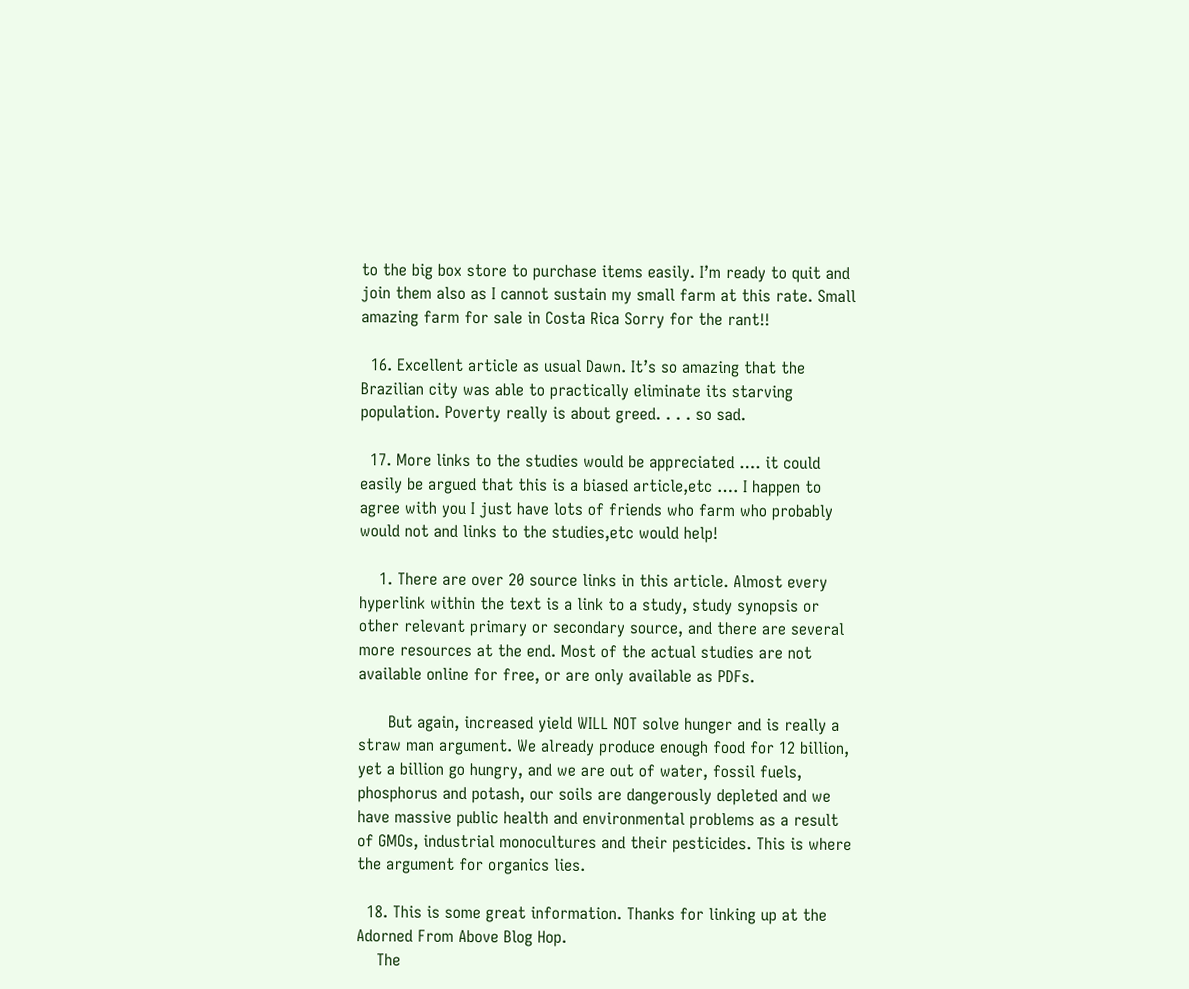to the big box store to purchase items easily. I’m ready to quit and join them also as I cannot sustain my small farm at this rate. Small amazing farm for sale in Costa Rica Sorry for the rant!!

  16. Excellent article as usual Dawn. It’s so amazing that the Brazilian city was able to practically eliminate its starving population. Poverty really is about greed. . . . so sad.

  17. More links to the studies would be appreciated …. it could easily be argued that this is a biased article,etc …. I happen to agree with you I just have lots of friends who farm who probably would not and links to the studies,etc would help!

    1. There are over 20 source links in this article. Almost every hyperlink within the text is a link to a study, study synopsis or other relevant primary or secondary source, and there are several more resources at the end. Most of the actual studies are not available online for free, or are only available as PDFs.

      But again, increased yield WILL NOT solve hunger and is really a straw man argument. We already produce enough food for 12 billion, yet a billion go hungry, and we are out of water, fossil fuels, phosphorus and potash, our soils are dangerously depleted and we have massive public health and environmental problems as a result of GMOs, industrial monocultures and their pesticides. This is where the argument for organics lies.

  18. This is some great information. Thanks for linking up at the Adorned From Above Blog Hop.
    The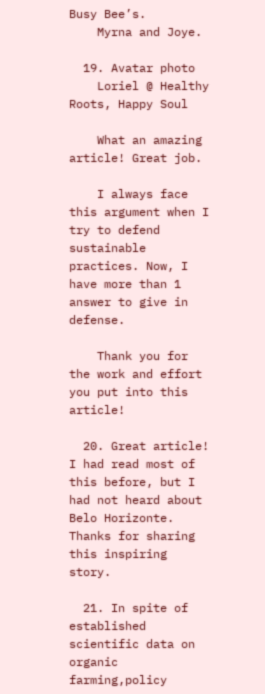Busy Bee’s.
    Myrna and Joye.

  19. Avatar photo
    Loriel @ Healthy Roots, Happy Soul

    What an amazing article! Great job.

    I always face this argument when I try to defend sustainable practices. Now, I have more than 1 answer to give in defense.

    Thank you for the work and effort you put into this article!

  20. Great article! I had read most of this before, but I had not heard about Belo Horizonte. Thanks for sharing this inspiring story.

  21. In spite of established scientific data on organic farming,policy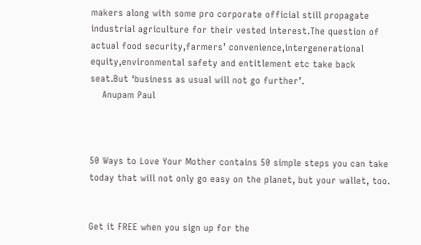makers along with some pro corporate official still propagate industrial agriculture for their vested interest.The question of actual food security,farmers’ convenience,intergenerational equity,environmental safety and entitlement etc take back seat.But ‘business as usual will not go further’.
    Anupam Paul



50 Ways to Love Your Mother contains 50 simple steps you can take today that will not only go easy on the planet, but your wallet, too.


Get it FREE when you sign up for the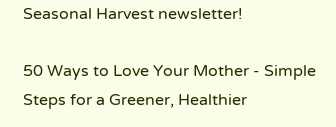Seasonal Harvest newsletter!

50 Ways to Love Your Mother - Simple Steps for a Greener, Healthier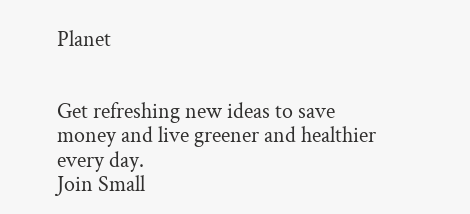Planet


Get refreshing new ideas to save money and live greener and healthier every day.
Join Small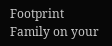Footprint Family on your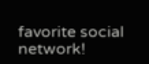favorite social network!